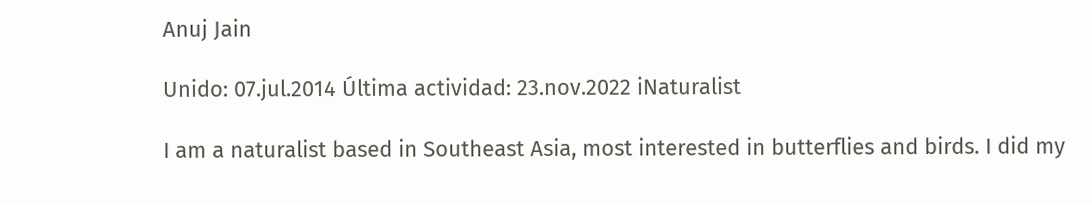Anuj Jain

Unido: 07.jul.2014 Última actividad: 23.nov.2022 iNaturalist

I am a naturalist based in Southeast Asia, most interested in butterflies and birds. I did my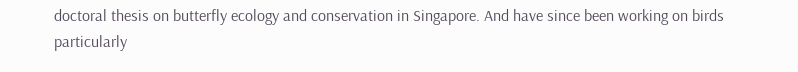doctoral thesis on butterfly ecology and conservation in Singapore. And have since been working on birds particularly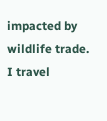impacted by wildlife trade. I travel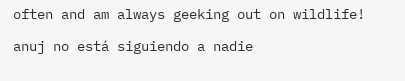often and am always geeking out on wildlife!

anuj no está siguiendo a nadie